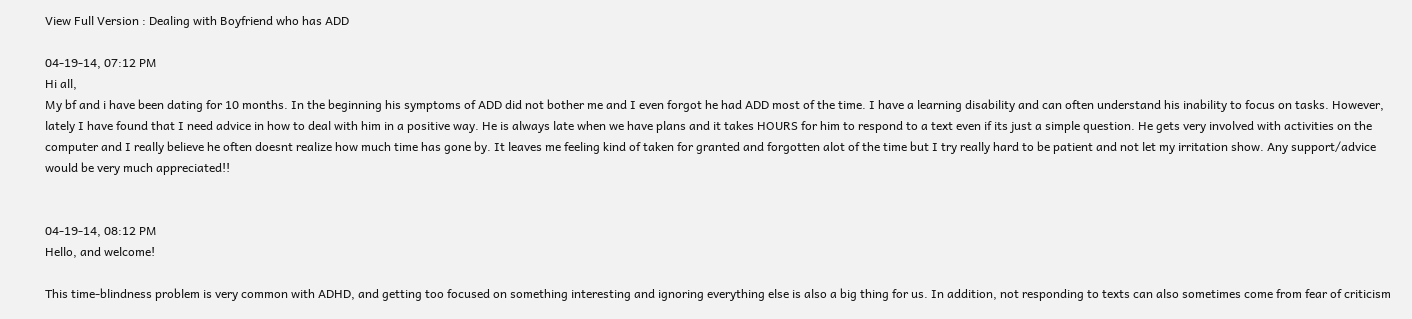View Full Version : Dealing with Boyfriend who has ADD

04-19-14, 07:12 PM
Hi all,
My bf and i have been dating for 10 months. In the beginning his symptoms of ADD did not bother me and I even forgot he had ADD most of the time. I have a learning disability and can often understand his inability to focus on tasks. However, lately I have found that I need advice in how to deal with him in a positive way. He is always late when we have plans and it takes HOURS for him to respond to a text even if its just a simple question. He gets very involved with activities on the computer and I really believe he often doesnt realize how much time has gone by. It leaves me feeling kind of taken for granted and forgotten alot of the time but I try really hard to be patient and not let my irritation show. Any support/advice would be very much appreciated!!


04-19-14, 08:12 PM
Hello, and welcome!

This time-blindness problem is very common with ADHD, and getting too focused on something interesting and ignoring everything else is also a big thing for us. In addition, not responding to texts can also sometimes come from fear of criticism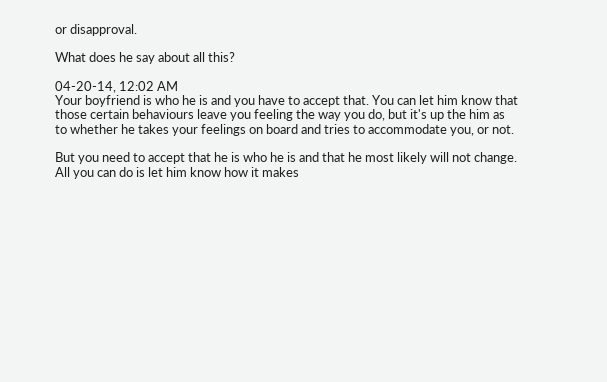or disapproval.

What does he say about all this?

04-20-14, 12:02 AM
Your boyfriend is who he is and you have to accept that. You can let him know that those certain behaviours leave you feeling the way you do, but it's up the him as to whether he takes your feelings on board and tries to accommodate you, or not.

But you need to accept that he is who he is and that he most likely will not change. All you can do is let him know how it makes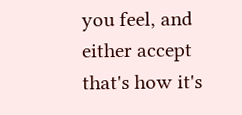you feel, and either accept that's how it's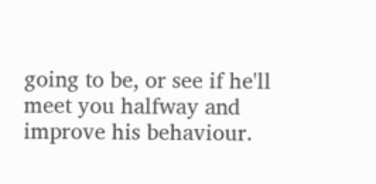going to be, or see if he'll meet you halfway and improve his behaviour.